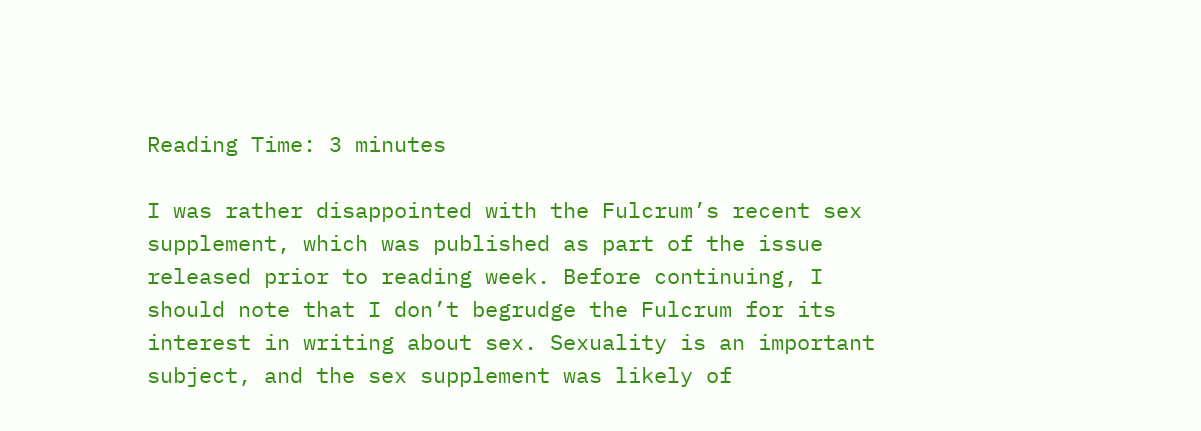Reading Time: 3 minutes

I was rather disappointed with the Fulcrum’s recent sex supplement, which was published as part of the issue released prior to reading week. Before continuing, I should note that I don’t begrudge the Fulcrum for its interest in writing about sex. Sexuality is an important subject, and the sex supplement was likely of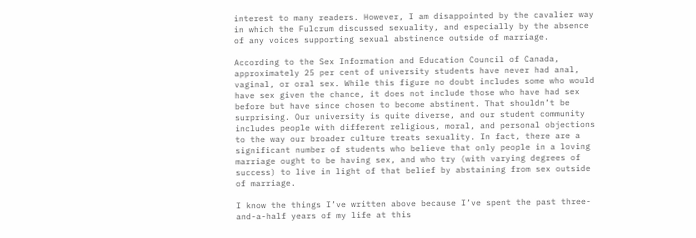interest to many readers. However, I am disappointed by the cavalier way in which the Fulcrum discussed sexuality, and especially by the absence of any voices supporting sexual abstinence outside of marriage.

According to the Sex Information and Education Council of Canada, approximately 25 per cent of university students have never had anal, vaginal, or oral sex. While this figure no doubt includes some who would have sex given the chance, it does not include those who have had sex before but have since chosen to become abstinent. That shouldn’t be surprising. Our university is quite diverse, and our student community includes people with different religious, moral, and personal objections to the way our broader culture treats sexuality. In fact, there are a significant number of students who believe that only people in a loving marriage ought to be having sex, and who try (with varying degrees of success) to live in light of that belief by abstaining from sex outside of marriage.

I know the things I’ve written above because I’ve spent the past three-and-a-half years of my life at this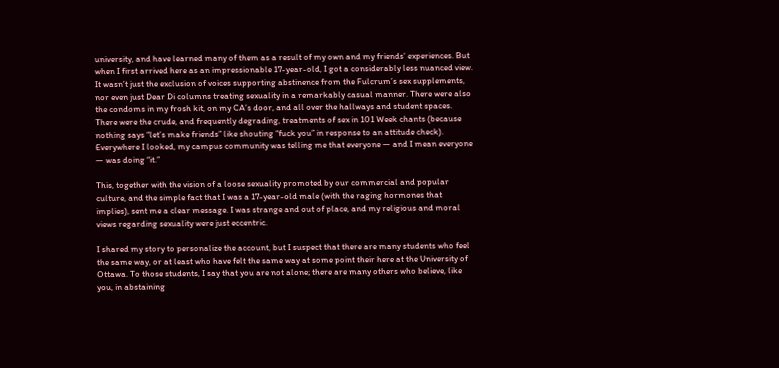university, and have learned many of them as a result of my own and my friends’ experiences. But when I first arrived here as an impressionable 17-year-old, I got a considerably less nuanced view. It wasn’t just the exclusion of voices supporting abstinence from the Fulcrum’s sex supplements, nor even just Dear Di columns treating sexuality in a remarkably casual manner. There were also the condoms in my frosh kit, on my CA’s door, and all over the hallways and student spaces. There were the crude, and frequently degrading, treatments of sex in 101 Week chants (because nothing says “let’s make friends” like shouting “fuck you” in response to an attitude check). Everywhere I looked, my campus community was telling me that everyone — and I mean everyone — was doing “it.”

This, together with the vision of a loose sexuality promoted by our commercial and popular culture, and the simple fact that I was a 17-year-old male (with the raging hormones that implies), sent me a clear message. I was strange and out of place, and my religious and moral views regarding sexuality were just eccentric.

I shared my story to personalize the account, but I suspect that there are many students who feel the same way, or at least who have felt the same way at some point their here at the University of Ottawa. To those students, I say that you are not alone; there are many others who believe, like you, in abstaining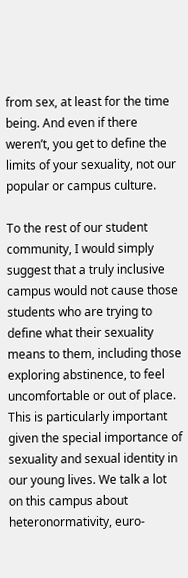from sex, at least for the time being. And even if there weren’t, you get to define the limits of your sexuality, not our popular or campus culture.

To the rest of our student community, I would simply suggest that a truly inclusive campus would not cause those students who are trying to define what their sexuality means to them, including those exploring abstinence, to feel uncomfortable or out of place. This is particularly important given the special importance of sexuality and sexual identity in our young lives. We talk a lot on this campus about heteronormativity, euro-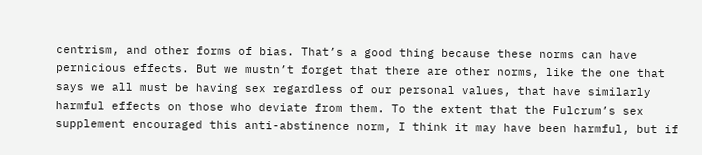centrism, and other forms of bias. That’s a good thing because these norms can have pernicious effects. But we mustn’t forget that there are other norms, like the one that says we all must be having sex regardless of our personal values, that have similarly harmful effects on those who deviate from them. To the extent that the Fulcrum’s sex supplement encouraged this anti-abstinence norm, I think it may have been harmful, but if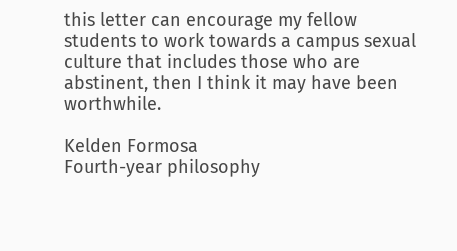this letter can encourage my fellow students to work towards a campus sexual culture that includes those who are abstinent, then I think it may have been worthwhile.

Kelden Formosa
Fourth-year philosophy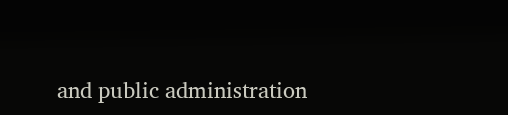and public administration